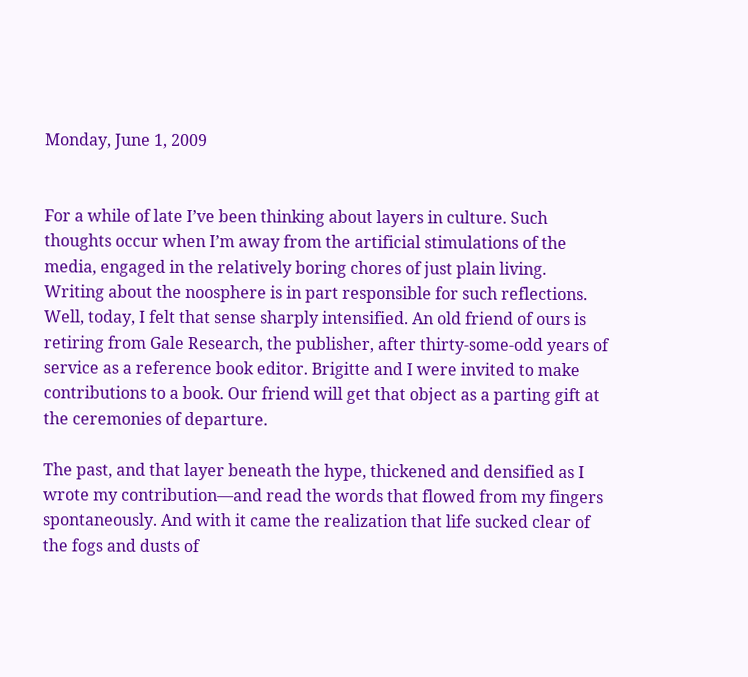Monday, June 1, 2009


For a while of late I’ve been thinking about layers in culture. Such thoughts occur when I’m away from the artificial stimulations of the media, engaged in the relatively boring chores of just plain living. Writing about the noosphere is in part responsible for such reflections. Well, today, I felt that sense sharply intensified. An old friend of ours is retiring from Gale Research, the publisher, after thirty-some-odd years of service as a reference book editor. Brigitte and I were invited to make contributions to a book. Our friend will get that object as a parting gift at the ceremonies of departure.

The past, and that layer beneath the hype, thickened and densified as I wrote my contribution—and read the words that flowed from my fingers spontaneously. And with it came the realization that life sucked clear of the fogs and dusts of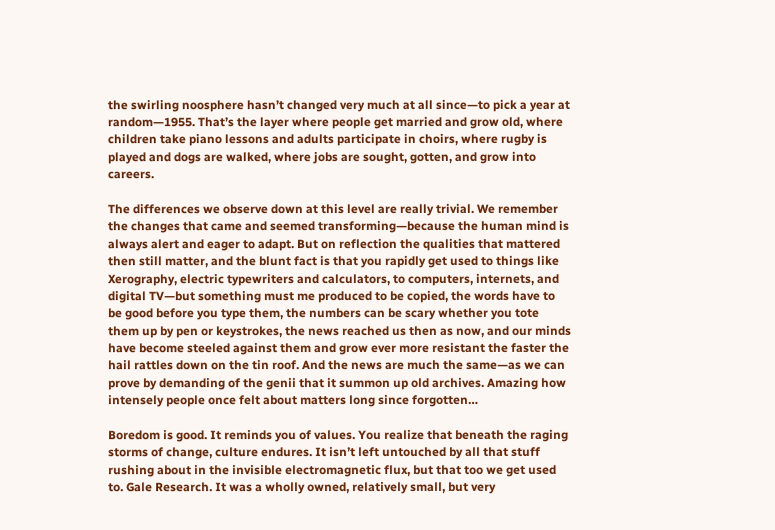the swirling noosphere hasn’t changed very much at all since—to pick a year at random—1955. That’s the layer where people get married and grow old, where children take piano lessons and adults participate in choirs, where rugby is played and dogs are walked, where jobs are sought, gotten, and grow into careers.

The differences we observe down at this level are really trivial. We remember the changes that came and seemed transforming—because the human mind is always alert and eager to adapt. But on reflection the qualities that mattered then still matter, and the blunt fact is that you rapidly get used to things like Xerography, electric typewriters and calculators, to computers, internets, and digital TV—but something must me produced to be copied, the words have to be good before you type them, the numbers can be scary whether you tote them up by pen or keystrokes, the news reached us then as now, and our minds have become steeled against them and grow ever more resistant the faster the hail rattles down on the tin roof. And the news are much the same—as we can prove by demanding of the genii that it summon up old archives. Amazing how intensely people once felt about matters long since forgotten…

Boredom is good. It reminds you of values. You realize that beneath the raging storms of change, culture endures. It isn’t left untouched by all that stuff rushing about in the invisible electromagnetic flux, but that too we get used to. Gale Research. It was a wholly owned, relatively small, but very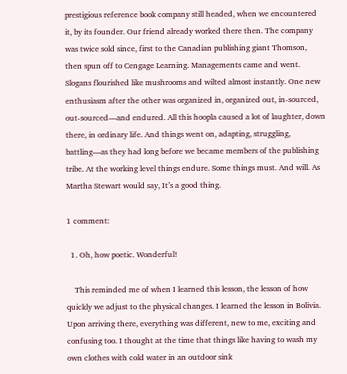prestigious reference book company still headed, when we encountered it, by its founder. Our friend already worked there then. The company was twice sold since, first to the Canadian publishing giant Thomson, then spun off to Cengage Learning. Managements came and went. Slogans flourished like mushrooms and wilted almost instantly. One new enthusiasm after the other was organized in, organized out, in-sourced, out-sourced—and endured. All this hoopla caused a lot of laughter, down there, in ordinary life. And things went on, adapting, struggling, battling—as they had long before we became members of the publishing tribe. At the working level things endure. Some things must. And will. As Martha Stewart would say, It’s a good thing.

1 comment:

  1. Oh, how poetic. Wonderful!

    This reminded me of when I learned this lesson, the lesson of how quickly we adjust to the physical changes. I learned the lesson in Bolivia. Upon arriving there, everything was different, new to me, exciting and confusing too. I thought at the time that things like having to wash my own clothes with cold water in an outdoor sink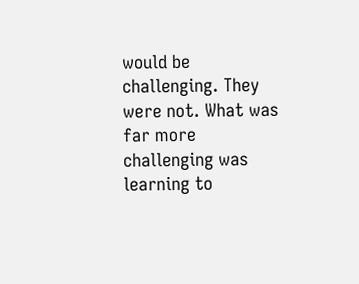would be challenging. They were not. What was far more challenging was learning to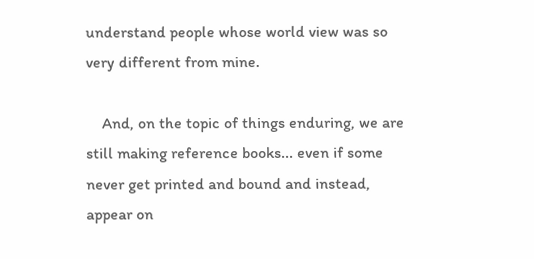understand people whose world view was so very different from mine.

    And, on the topic of things enduring, we are still making reference books... even if some never get printed and bound and instead, appear on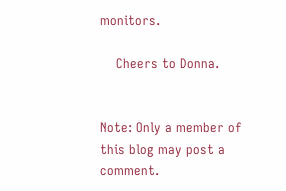monitors.

    Cheers to Donna.


Note: Only a member of this blog may post a comment.